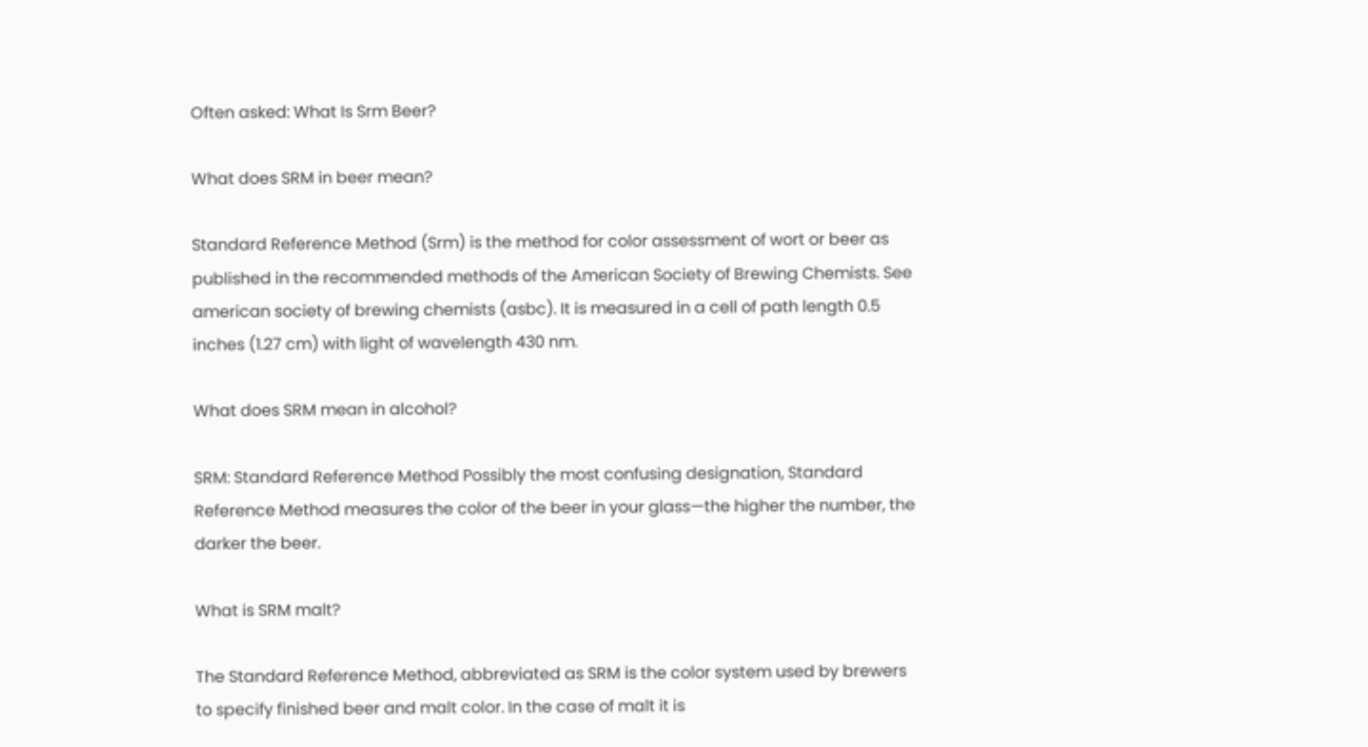Often asked: What Is Srm Beer?

What does SRM in beer mean?

Standard Reference Method (Srm) is the method for color assessment of wort or beer as published in the recommended methods of the American Society of Brewing Chemists. See american society of brewing chemists (asbc). It is measured in a cell of path length 0.5 inches (1.27 cm) with light of wavelength 430 nm.

What does SRM mean in alcohol?

SRM: Standard Reference Method Possibly the most confusing designation, Standard Reference Method measures the color of the beer in your glass—the higher the number, the darker the beer.

What is SRM malt?

The Standard Reference Method, abbreviated as SRM is the color system used by brewers to specify finished beer and malt color. In the case of malt it is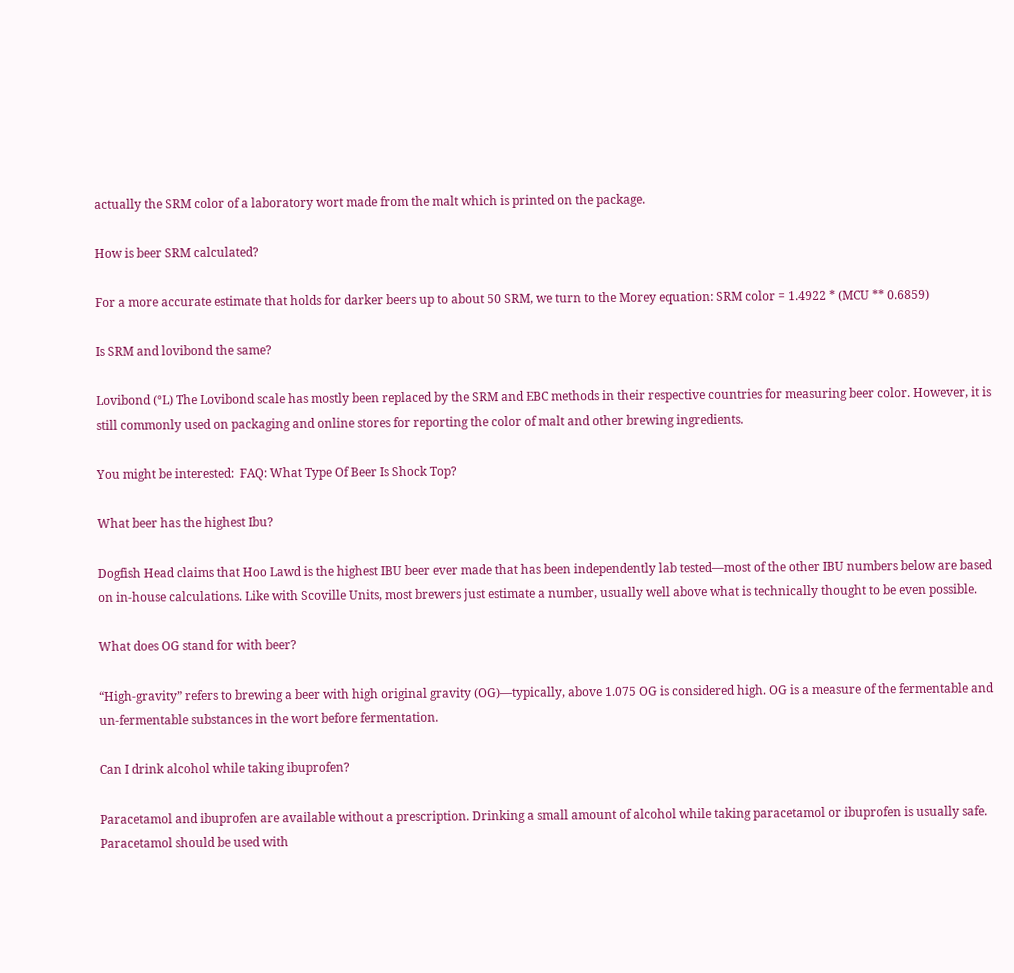actually the SRM color of a laboratory wort made from the malt which is printed on the package.

How is beer SRM calculated?

For a more accurate estimate that holds for darker beers up to about 50 SRM, we turn to the Morey equation: SRM color = 1.4922 * (MCU ** 0.6859)

Is SRM and lovibond the same?

Lovibond (°L) The Lovibond scale has mostly been replaced by the SRM and EBC methods in their respective countries for measuring beer color. However, it is still commonly used on packaging and online stores for reporting the color of malt and other brewing ingredients.

You might be interested:  FAQ: What Type Of Beer Is Shock Top?

What beer has the highest Ibu?

Dogfish Head claims that Hoo Lawd is the highest IBU beer ever made that has been independently lab tested—most of the other IBU numbers below are based on in-house calculations. Like with Scoville Units, most brewers just estimate a number, usually well above what is technically thought to be even possible.

What does OG stand for with beer?

“High-gravity” refers to brewing a beer with high original gravity (OG)—typically, above 1.075 OG is considered high. OG is a measure of the fermentable and un-fermentable substances in the wort before fermentation.

Can I drink alcohol while taking ibuprofen?

Paracetamol and ibuprofen are available without a prescription. Drinking a small amount of alcohol while taking paracetamol or ibuprofen is usually safe. Paracetamol should be used with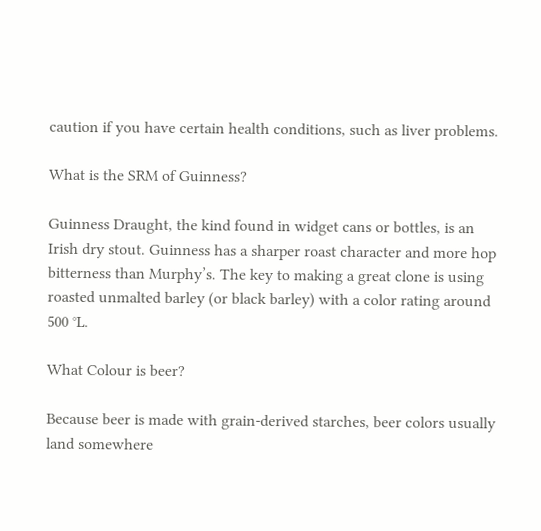caution if you have certain health conditions, such as liver problems.

What is the SRM of Guinness?

Guinness Draught, the kind found in widget cans or bottles, is an Irish dry stout. Guinness has a sharper roast character and more hop bitterness than Murphy’s. The key to making a great clone is using roasted unmalted barley (or black barley) with a color rating around 500 °L.

What Colour is beer?

Because beer is made with grain-derived starches, beer colors usually land somewhere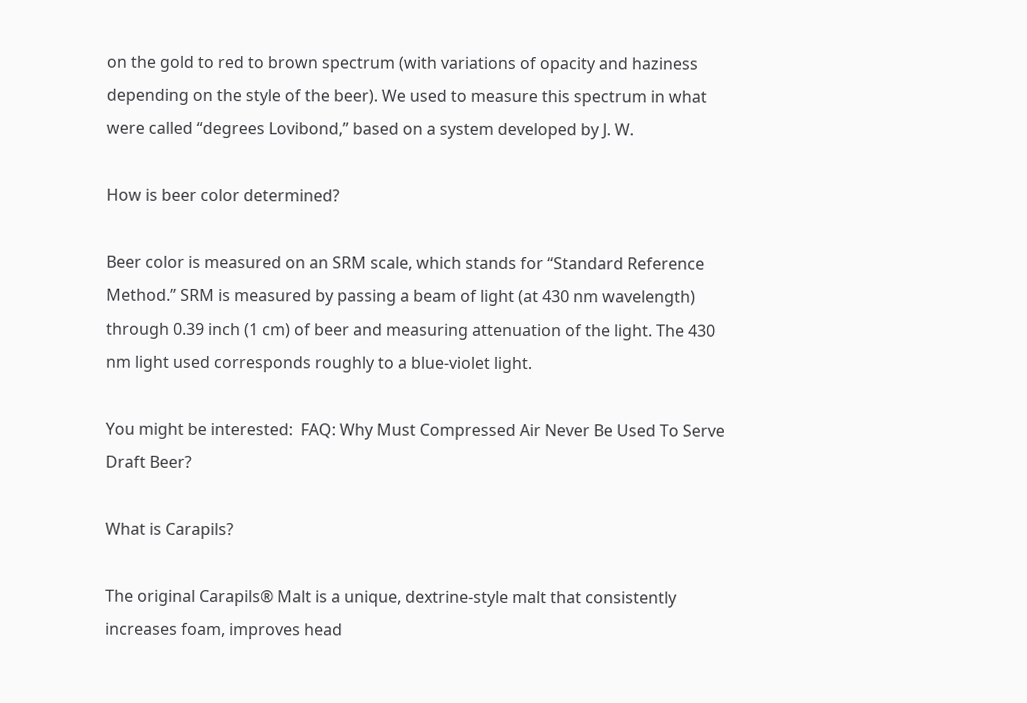on the gold to red to brown spectrum (with variations of opacity and haziness depending on the style of the beer). We used to measure this spectrum in what were called “degrees Lovibond,” based on a system developed by J. W.

How is beer color determined?

Beer color is measured on an SRM scale, which stands for “Standard Reference Method.” SRM is measured by passing a beam of light (at 430 nm wavelength) through 0.39 inch (1 cm) of beer and measuring attenuation of the light. The 430 nm light used corresponds roughly to a blue-violet light.

You might be interested:  FAQ: Why Must Compressed Air Never Be Used To Serve Draft Beer?

What is Carapils?

The original Carapils® Malt is a unique, dextrine-style malt that consistently increases foam, improves head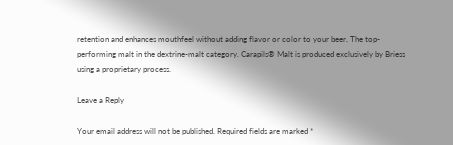retention and enhances mouthfeel without adding flavor or color to your beer. The top-performing malt in the dextrine-malt category. Carapils® Malt is produced exclusively by Briess using a proprietary process.

Leave a Reply

Your email address will not be published. Required fields are marked *